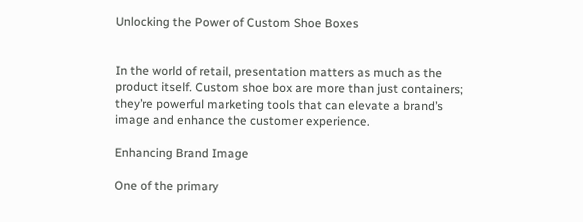Unlocking the Power of Custom Shoe Boxes


In the world of retail, presentation matters as much as the product itself. Custom shoe box are more than just containers; they’re powerful marketing tools that can elevate a brand’s image and enhance the customer experience.

Enhancing Brand Image

One of the primary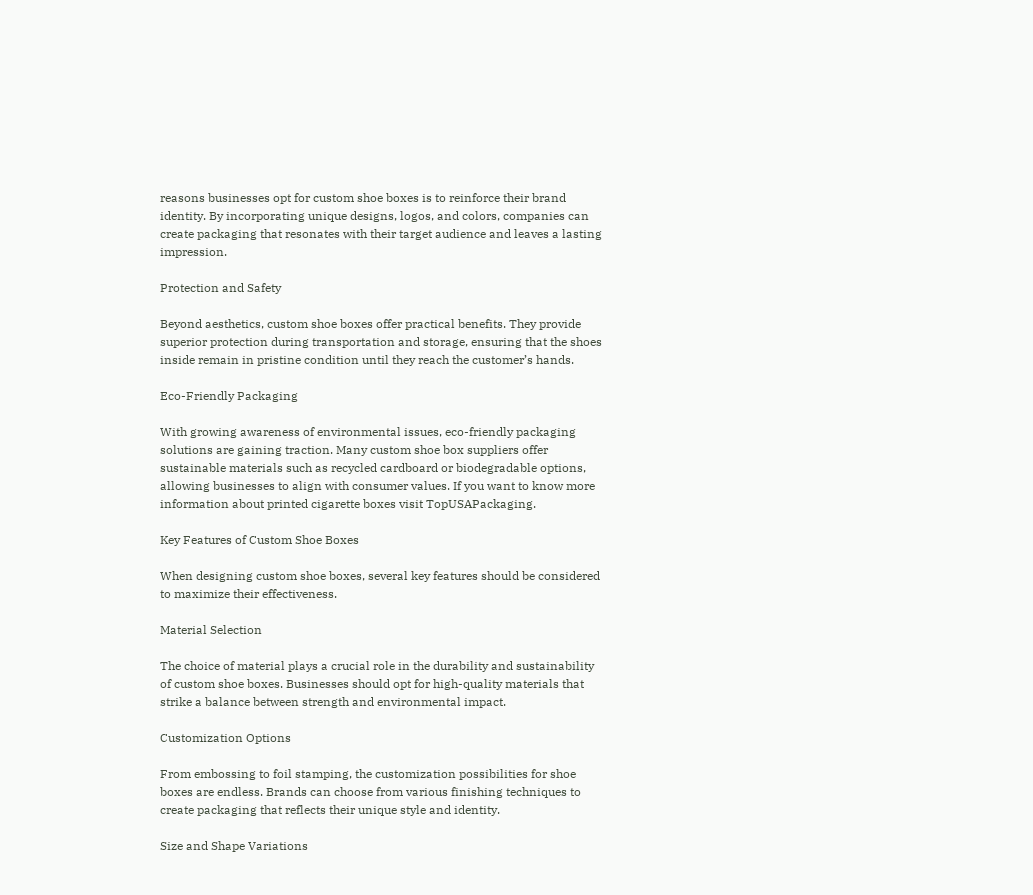reasons businesses opt for custom shoe boxes is to reinforce their brand identity. By incorporating unique designs, logos, and colors, companies can create packaging that resonates with their target audience and leaves a lasting impression.

Protection and Safety

Beyond aesthetics, custom shoe boxes offer practical benefits. They provide superior protection during transportation and storage, ensuring that the shoes inside remain in pristine condition until they reach the customer’s hands.

Eco-Friendly Packaging

With growing awareness of environmental issues, eco-friendly packaging solutions are gaining traction. Many custom shoe box suppliers offer sustainable materials such as recycled cardboard or biodegradable options, allowing businesses to align with consumer values. If you want to know more information about printed cigarette boxes visit TopUSAPackaging.

Key Features of Custom Shoe Boxes

When designing custom shoe boxes, several key features should be considered to maximize their effectiveness.

Material Selection

The choice of material plays a crucial role in the durability and sustainability of custom shoe boxes. Businesses should opt for high-quality materials that strike a balance between strength and environmental impact.

Customization Options

From embossing to foil stamping, the customization possibilities for shoe boxes are endless. Brands can choose from various finishing techniques to create packaging that reflects their unique style and identity.

Size and Shape Variations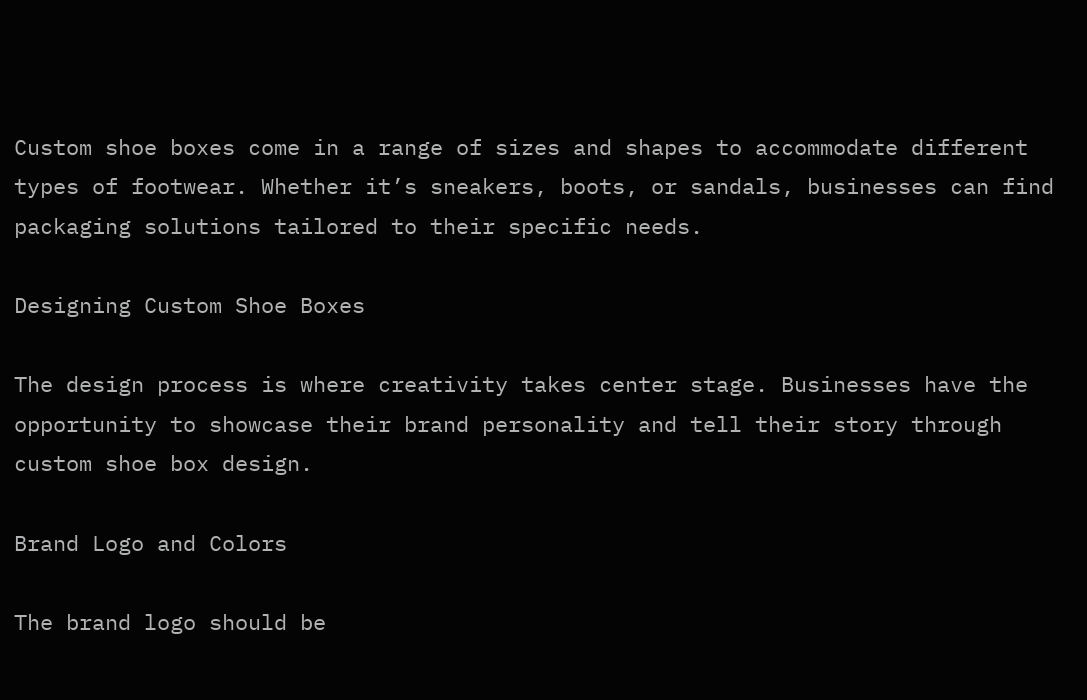Custom shoe boxes come in a range of sizes and shapes to accommodate different types of footwear. Whether it’s sneakers, boots, or sandals, businesses can find packaging solutions tailored to their specific needs.

Designing Custom Shoe Boxes

The design process is where creativity takes center stage. Businesses have the opportunity to showcase their brand personality and tell their story through custom shoe box design.

Brand Logo and Colors

The brand logo should be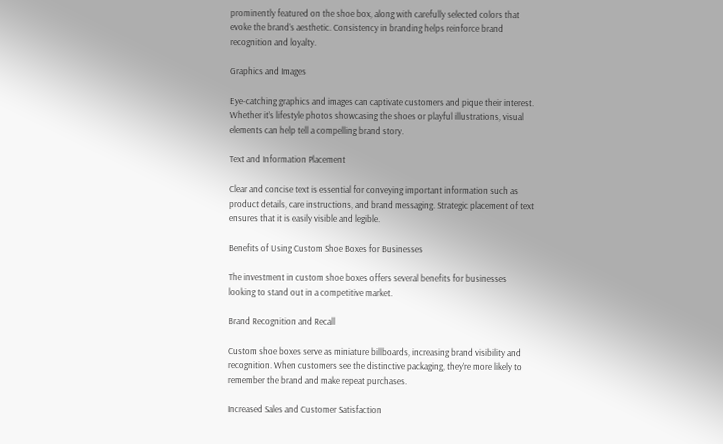prominently featured on the shoe box, along with carefully selected colors that evoke the brand’s aesthetic. Consistency in branding helps reinforce brand recognition and loyalty.

Graphics and Images

Eye-catching graphics and images can captivate customers and pique their interest. Whether it’s lifestyle photos showcasing the shoes or playful illustrations, visual elements can help tell a compelling brand story.

Text and Information Placement

Clear and concise text is essential for conveying important information such as product details, care instructions, and brand messaging. Strategic placement of text ensures that it is easily visible and legible.

Benefits of Using Custom Shoe Boxes for Businesses

The investment in custom shoe boxes offers several benefits for businesses looking to stand out in a competitive market.

Brand Recognition and Recall

Custom shoe boxes serve as miniature billboards, increasing brand visibility and recognition. When customers see the distinctive packaging, they’re more likely to remember the brand and make repeat purchases.

Increased Sales and Customer Satisfaction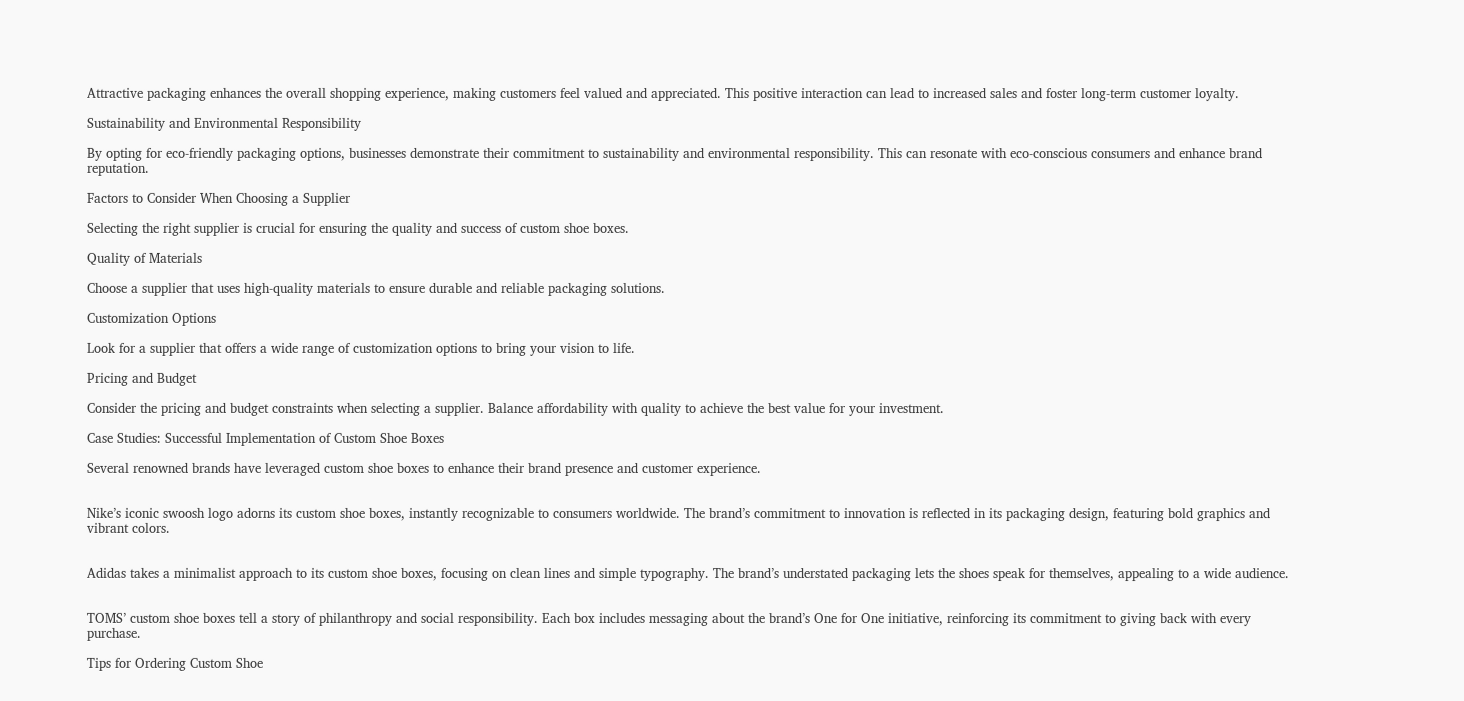Attractive packaging enhances the overall shopping experience, making customers feel valued and appreciated. This positive interaction can lead to increased sales and foster long-term customer loyalty.

Sustainability and Environmental Responsibility

By opting for eco-friendly packaging options, businesses demonstrate their commitment to sustainability and environmental responsibility. This can resonate with eco-conscious consumers and enhance brand reputation.

Factors to Consider When Choosing a Supplier

Selecting the right supplier is crucial for ensuring the quality and success of custom shoe boxes.

Quality of Materials

Choose a supplier that uses high-quality materials to ensure durable and reliable packaging solutions.

Customization Options

Look for a supplier that offers a wide range of customization options to bring your vision to life.

Pricing and Budget

Consider the pricing and budget constraints when selecting a supplier. Balance affordability with quality to achieve the best value for your investment.

Case Studies: Successful Implementation of Custom Shoe Boxes

Several renowned brands have leveraged custom shoe boxes to enhance their brand presence and customer experience.


Nike’s iconic swoosh logo adorns its custom shoe boxes, instantly recognizable to consumers worldwide. The brand’s commitment to innovation is reflected in its packaging design, featuring bold graphics and vibrant colors.


Adidas takes a minimalist approach to its custom shoe boxes, focusing on clean lines and simple typography. The brand’s understated packaging lets the shoes speak for themselves, appealing to a wide audience.


TOMS’ custom shoe boxes tell a story of philanthropy and social responsibility. Each box includes messaging about the brand’s One for One initiative, reinforcing its commitment to giving back with every purchase.

Tips for Ordering Custom Shoe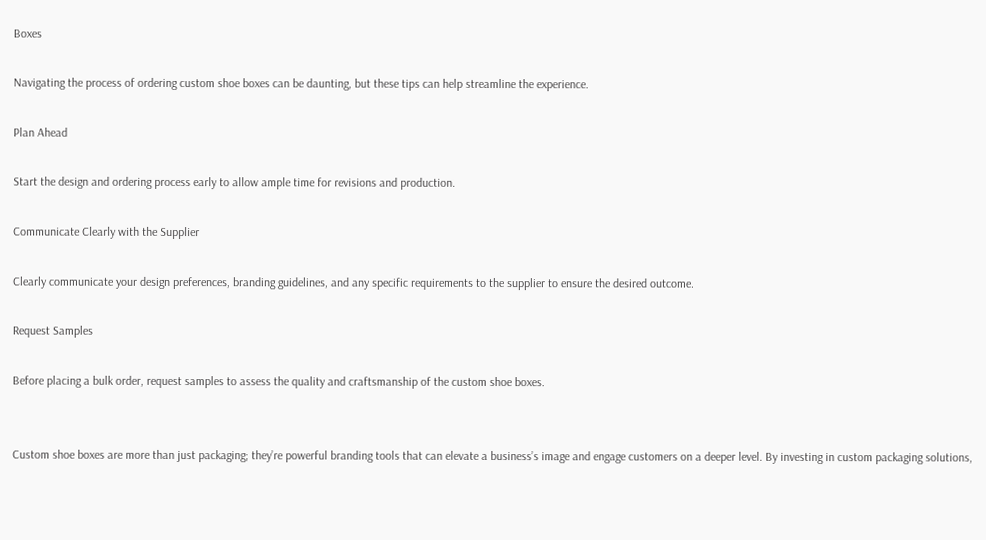Boxes

Navigating the process of ordering custom shoe boxes can be daunting, but these tips can help streamline the experience.

Plan Ahead

Start the design and ordering process early to allow ample time for revisions and production.

Communicate Clearly with the Supplier

Clearly communicate your design preferences, branding guidelines, and any specific requirements to the supplier to ensure the desired outcome.

Request Samples

Before placing a bulk order, request samples to assess the quality and craftsmanship of the custom shoe boxes.


Custom shoe boxes are more than just packaging; they’re powerful branding tools that can elevate a business’s image and engage customers on a deeper level. By investing in custom packaging solutions,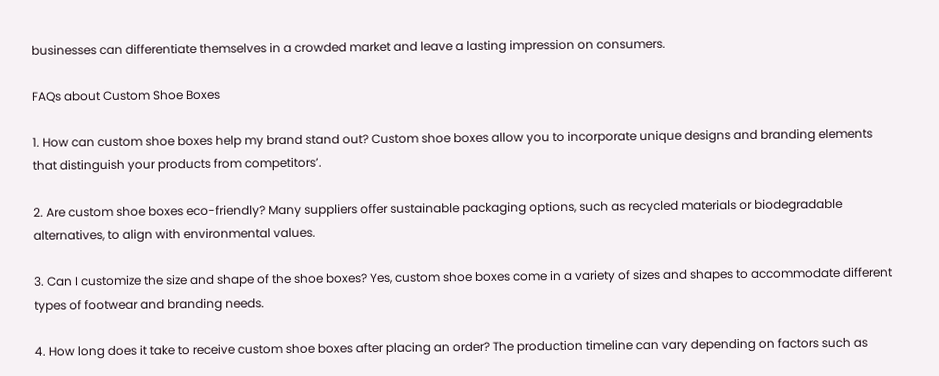businesses can differentiate themselves in a crowded market and leave a lasting impression on consumers.

FAQs about Custom Shoe Boxes

1. How can custom shoe boxes help my brand stand out? Custom shoe boxes allow you to incorporate unique designs and branding elements that distinguish your products from competitors’.

2. Are custom shoe boxes eco-friendly? Many suppliers offer sustainable packaging options, such as recycled materials or biodegradable alternatives, to align with environmental values.

3. Can I customize the size and shape of the shoe boxes? Yes, custom shoe boxes come in a variety of sizes and shapes to accommodate different types of footwear and branding needs.

4. How long does it take to receive custom shoe boxes after placing an order? The production timeline can vary depending on factors such as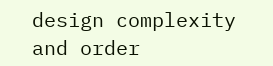design complexity and order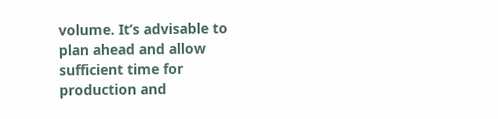volume. It’s advisable to plan ahead and allow sufficient time for production and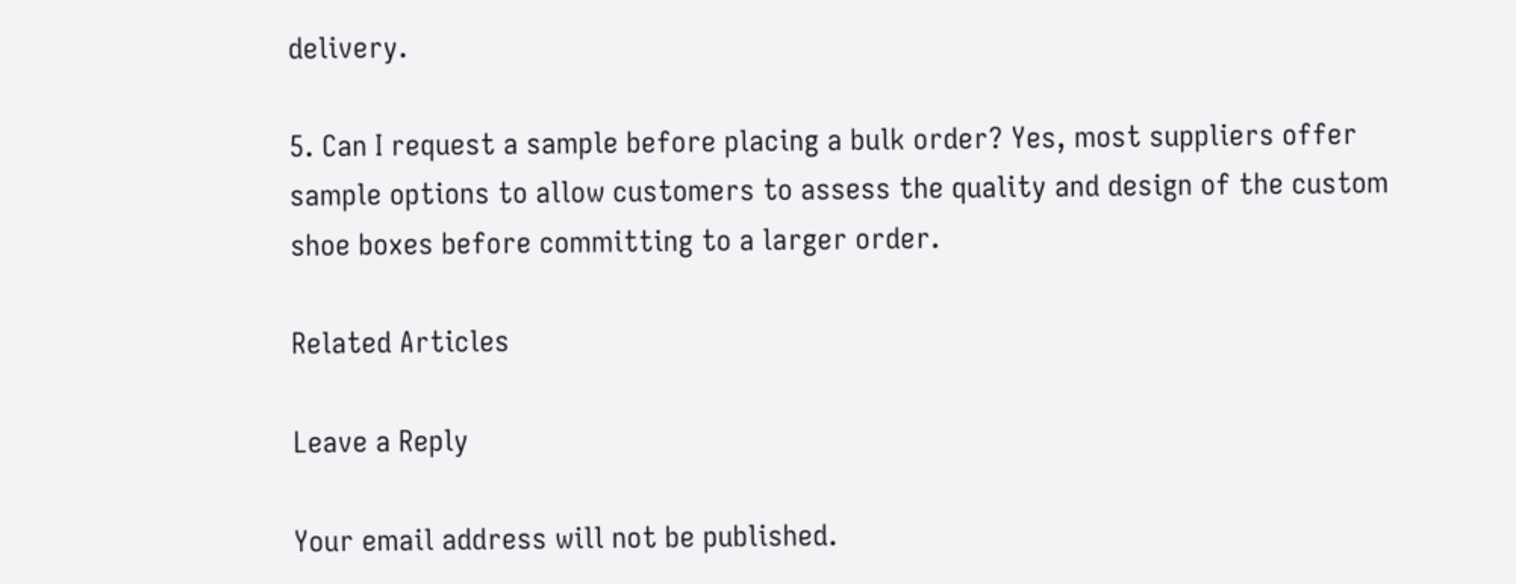delivery.

5. Can I request a sample before placing a bulk order? Yes, most suppliers offer sample options to allow customers to assess the quality and design of the custom shoe boxes before committing to a larger order.

Related Articles

Leave a Reply

Your email address will not be published.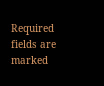Required fields are marked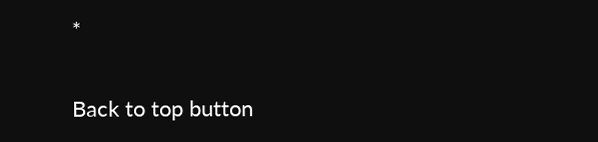*

Back to top button